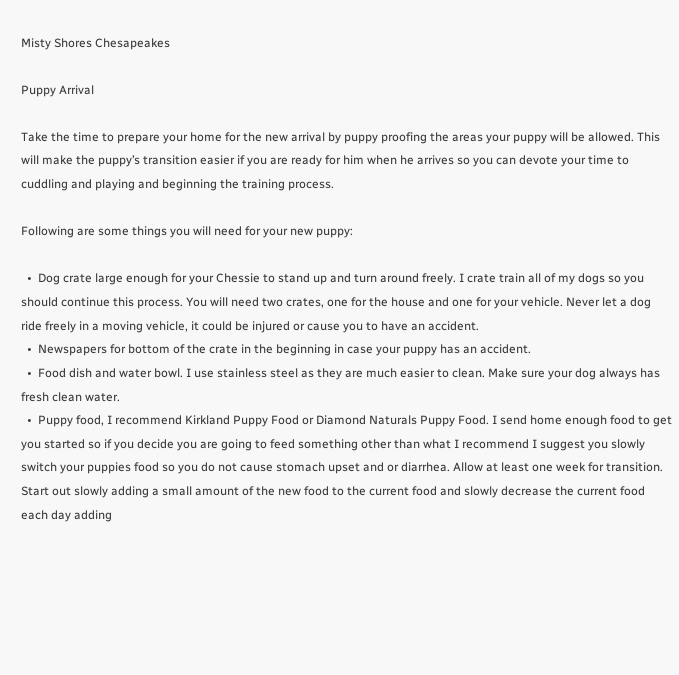Misty Shores Chesapeakes

Puppy Arrival

Take the time to prepare your home for the new arrival by puppy proofing the areas your puppy will be allowed. This will make the puppy’s transition easier if you are ready for him when he arrives so you can devote your time to cuddling and playing and beginning the training process.

Following are some things you will need for your new puppy:

  •  Dog crate large enough for your Chessie to stand up and turn around freely. I crate train all of my dogs so you should continue this process. You will need two crates, one for the house and one for your vehicle. Never let a dog ride freely in a moving vehicle, it could be injured or cause you to have an accident.
  •  Newspapers for bottom of the crate in the beginning in case your puppy has an accident.
  •  Food dish and water bowl. I use stainless steel as they are much easier to clean. Make sure your dog always has fresh clean water.
  •  Puppy food, I recommend Kirkland Puppy Food or Diamond Naturals Puppy Food. I send home enough food to get you started so if you decide you are going to feed something other than what I recommend I suggest you slowly switch your puppies food so you do not cause stomach upset and or diarrhea. Allow at least one week for transition. Start out slowly adding a small amount of the new food to the current food and slowly decrease the current food each day adding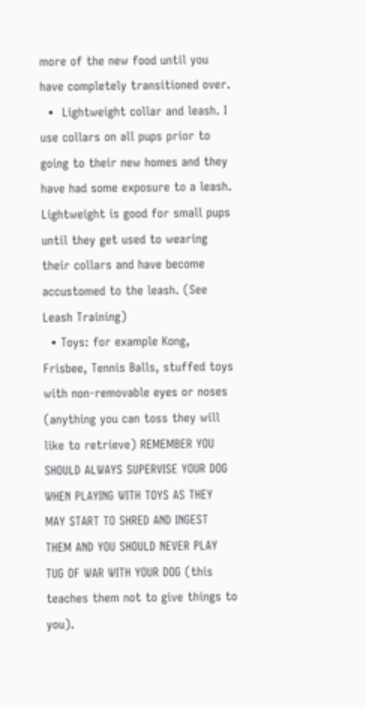more of the new food until you have completely transitioned over.
  •  Lightweight collar and leash. I use collars on all pups prior to going to their new homes and they have had some exposure to a leash. Lightweight is good for small pups until they get used to wearing their collars and have become accustomed to the leash. (See Leash Training)
  • Toys: for example Kong, Frisbee, Tennis Balls, stuffed toys with non-removable eyes or noses (anything you can toss they will like to retrieve) REMEMBER YOU SHOULD ALWAYS SUPERVISE YOUR DOG WHEN PLAYING WITH TOYS AS THEY MAY START TO SHRED AND INGEST THEM AND YOU SHOULD NEVER PLAY TUG OF WAR WITH YOUR DOG (this teaches them not to give things to you).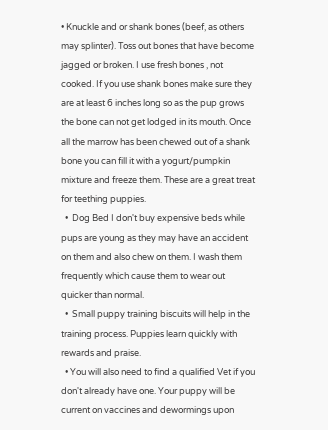• Knuckle and or shank bones (beef, as others may splinter). Toss out bones that have become jagged or broken. I use fresh bones , not cooked. If you use shank bones make sure they are at least 6 inches long so as the pup grows the bone can not get lodged in its mouth. Once all the marrow has been chewed out of a shank bone you can fill it with a yogurt/pumpkin mixture and freeze them. These are a great treat for teething puppies.
  •  Dog Bed I don't buy expensive beds while pups are young as they may have an accident on them and also chew on them. I wash them frequently which cause them to wear out quicker than normal.
  •  Small puppy training biscuits will help in the training process. Puppies learn quickly with rewards and praise.
  • You will also need to find a qualified Vet if you don't already have one. Your puppy will be current on vaccines and dewormings upon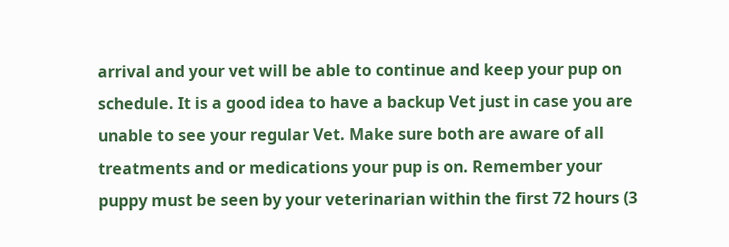arrival and your vet will be able to continue and keep your pup on schedule. It is a good idea to have a backup Vet just in case you are unable to see your regular Vet. Make sure both are aware of all treatments and or medications your pup is on. Remember your puppy must be seen by your veterinarian within the first 72 hours (3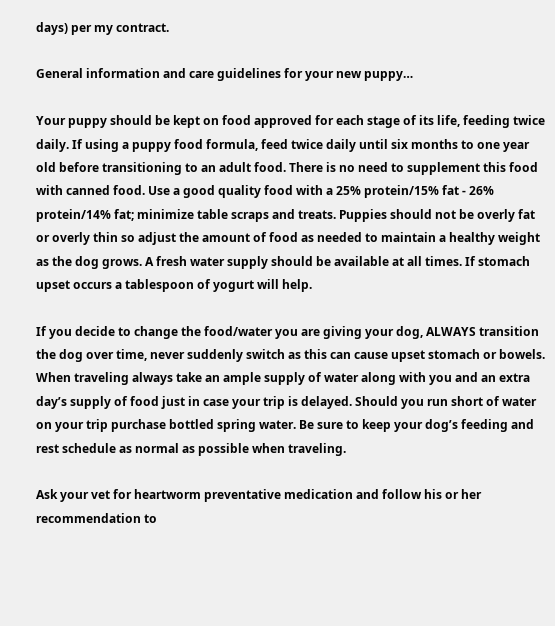days) per my contract.

General information and care guidelines for your new puppy…

Your puppy should be kept on food approved for each stage of its life, feeding twice daily. If using a puppy food formula, feed twice daily until six months to one year old before transitioning to an adult food. There is no need to supplement this food with canned food. Use a good quality food with a 25% protein/15% fat - 26% protein/14% fat; minimize table scraps and treats. Puppies should not be overly fat or overly thin so adjust the amount of food as needed to maintain a healthy weight as the dog grows. A fresh water supply should be available at all times. If stomach upset occurs a tablespoon of yogurt will help.

If you decide to change the food/water you are giving your dog, ALWAYS transition the dog over time, never suddenly switch as this can cause upset stomach or bowels. When traveling always take an ample supply of water along with you and an extra day’s supply of food just in case your trip is delayed. Should you run short of water on your trip purchase bottled spring water. Be sure to keep your dog’s feeding and rest schedule as normal as possible when traveling.

Ask your vet for heartworm preventative medication and follow his or her recommendation to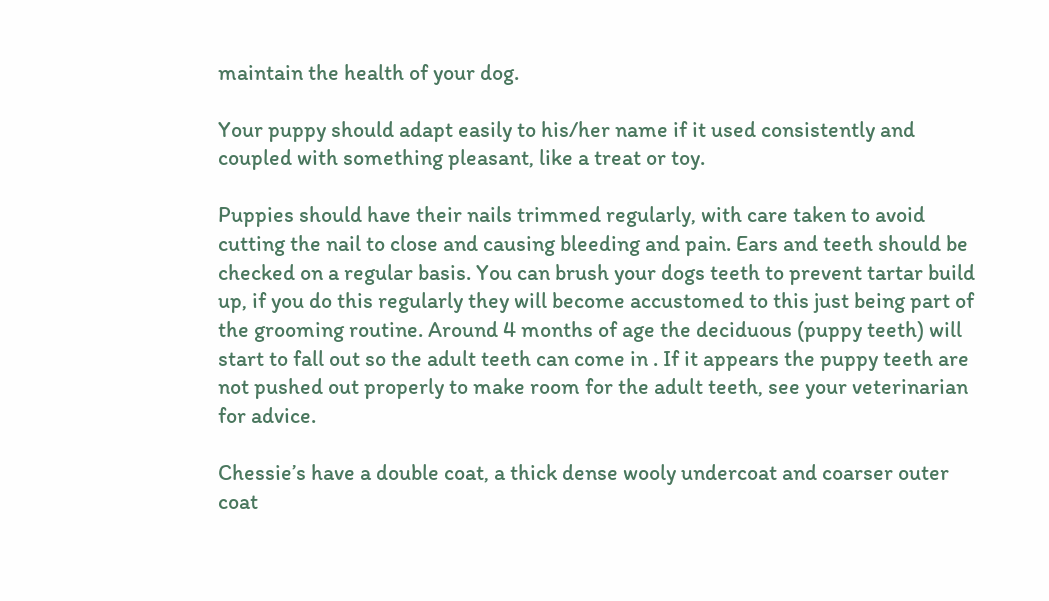maintain the health of your dog.

Your puppy should adapt easily to his/her name if it used consistently and coupled with something pleasant, like a treat or toy.

Puppies should have their nails trimmed regularly, with care taken to avoid cutting the nail to close and causing bleeding and pain. Ears and teeth should be checked on a regular basis. You can brush your dogs teeth to prevent tartar build up, if you do this regularly they will become accustomed to this just being part of the grooming routine. Around 4 months of age the deciduous (puppy teeth) will start to fall out so the adult teeth can come in . If it appears the puppy teeth are not pushed out properly to make room for the adult teeth, see your veterinarian for advice.

Chessie’s have a double coat, a thick dense wooly undercoat and coarser outer coat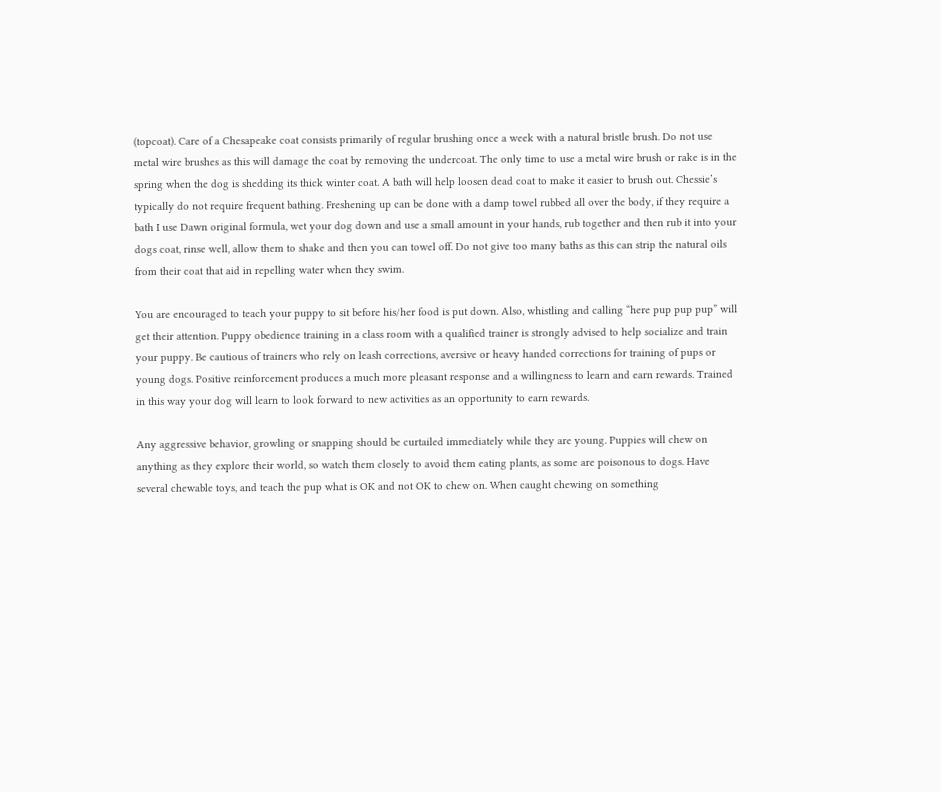(topcoat). Care of a Chesapeake coat consists primarily of regular brushing once a week with a natural bristle brush. Do not use metal wire brushes as this will damage the coat by removing the undercoat. The only time to use a metal wire brush or rake is in the spring when the dog is shedding its thick winter coat. A bath will help loosen dead coat to make it easier to brush out. Chessie’s typically do not require frequent bathing. Freshening up can be done with a damp towel rubbed all over the body, if they require a bath I use Dawn original formula, wet your dog down and use a small amount in your hands, rub together and then rub it into your dogs coat, rinse well, allow them to shake and then you can towel off. Do not give too many baths as this can strip the natural oils from their coat that aid in repelling water when they swim.

You are encouraged to teach your puppy to sit before his/her food is put down. Also, whistling and calling “here pup pup pup” will get their attention. Puppy obedience training in a class room with a qualified trainer is strongly advised to help socialize and train your puppy. Be cautious of trainers who rely on leash corrections, aversive or heavy handed corrections for training of pups or young dogs. Positive reinforcement produces a much more pleasant response and a willingness to learn and earn rewards. Trained in this way your dog will learn to look forward to new activities as an opportunity to earn rewards.

Any aggressive behavior, growling or snapping should be curtailed immediately while they are young. Puppies will chew on anything as they explore their world, so watch them closely to avoid them eating plants, as some are poisonous to dogs. Have several chewable toys, and teach the pup what is OK and not OK to chew on. When caught chewing on something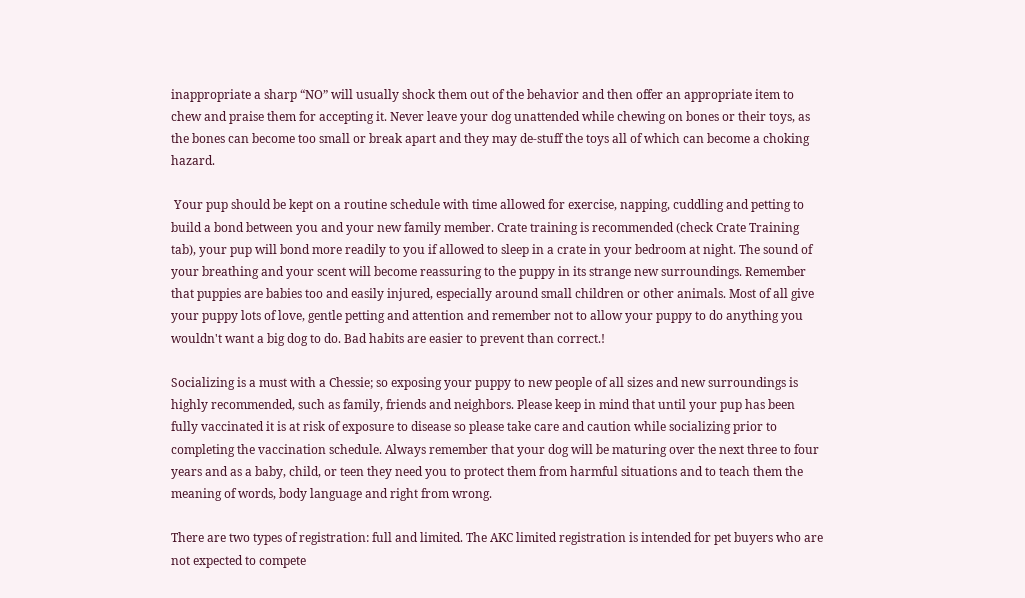inappropriate a sharp “NO” will usually shock them out of the behavior and then offer an appropriate item to chew and praise them for accepting it. Never leave your dog unattended while chewing on bones or their toys, as the bones can become too small or break apart and they may de-stuff the toys all of which can become a choking hazard.

 Your pup should be kept on a routine schedule with time allowed for exercise, napping, cuddling and petting to build a bond between you and your new family member. Crate training is recommended (check Crate Training tab), your pup will bond more readily to you if allowed to sleep in a crate in your bedroom at night. The sound of your breathing and your scent will become reassuring to the puppy in its strange new surroundings. Remember that puppies are babies too and easily injured, especially around small children or other animals. Most of all give your puppy lots of love, gentle petting and attention and remember not to allow your puppy to do anything you wouldn't want a big dog to do. Bad habits are easier to prevent than correct.!

Socializing is a must with a Chessie; so exposing your puppy to new people of all sizes and new surroundings is highly recommended, such as family, friends and neighbors. Please keep in mind that until your pup has been fully vaccinated it is at risk of exposure to disease so please take care and caution while socializing prior to completing the vaccination schedule. Always remember that your dog will be maturing over the next three to four years and as a baby, child, or teen they need you to protect them from harmful situations and to teach them the meaning of words, body language and right from wrong.

There are two types of registration: full and limited. The AKC limited registration is intended for pet buyers who are not expected to compete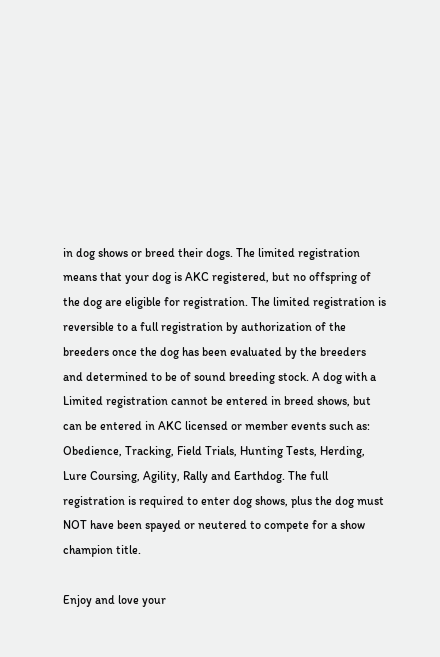in dog shows or breed their dogs. The limited registration means that your dog is AKC registered, but no offspring of the dog are eligible for registration. The limited registration is reversible to a full registration by authorization of the breeders once the dog has been evaluated by the breeders and determined to be of sound breeding stock. A dog with a Limited registration cannot be entered in breed shows, but can be entered in AKC licensed or member events such as: Obedience, Tracking, Field Trials, Hunting Tests, Herding, Lure Coursing, Agility, Rally and Earthdog. The full registration is required to enter dog shows, plus the dog must NOT have been spayed or neutered to compete for a show champion title.

Enjoy and love your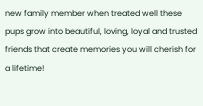new family member when treated well these pups grow into beautiful, loving, loyal and trusted friends that create memories you will cherish for a lifetime!